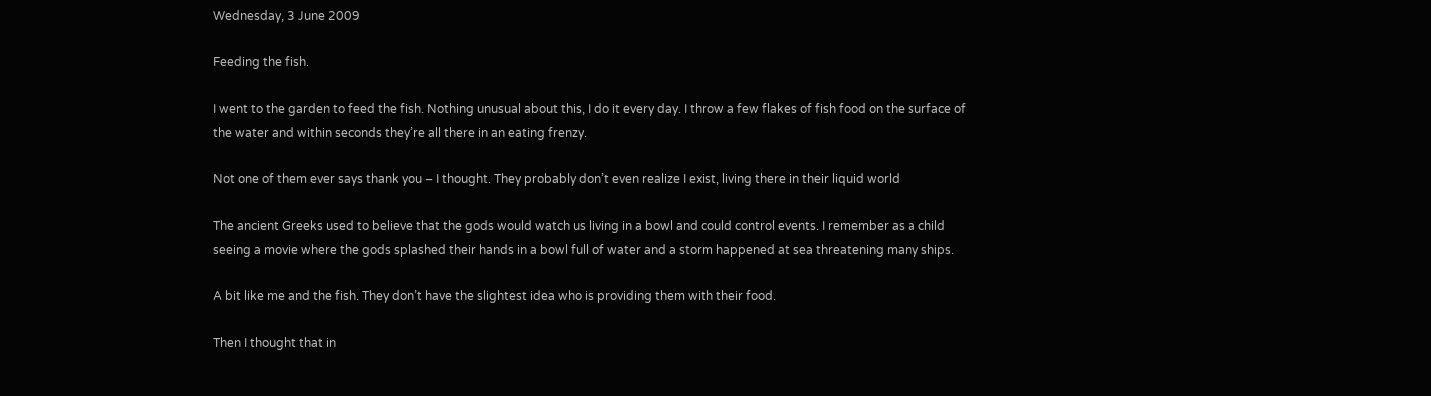Wednesday, 3 June 2009

Feeding the fish.

I went to the garden to feed the fish. Nothing unusual about this, I do it every day. I throw a few flakes of fish food on the surface of the water and within seconds they’re all there in an eating frenzy.

Not one of them ever says thank you – I thought. They probably don’t even realize I exist, living there in their liquid world

The ancient Greeks used to believe that the gods would watch us living in a bowl and could control events. I remember as a child seeing a movie where the gods splashed their hands in a bowl full of water and a storm happened at sea threatening many ships.

A bit like me and the fish. They don’t have the slightest idea who is providing them with their food.

Then I thought that in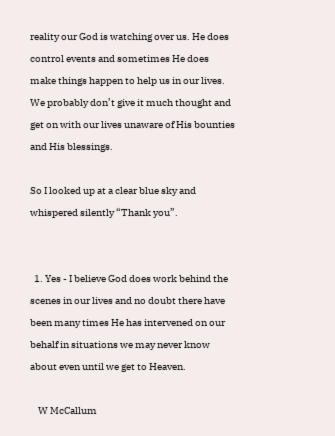reality our God is watching over us. He does control events and sometimes He does make things happen to help us in our lives. We probably don’t give it much thought and get on with our lives unaware of His bounties and His blessings.

So I looked up at a clear blue sky and whispered silently “Thank you”.


  1. Yes - I believe God does work behind the scenes in our lives and no doubt there have been many times He has intervened on our behalf in situations we may never know about even until we get to Heaven.

    W McCallum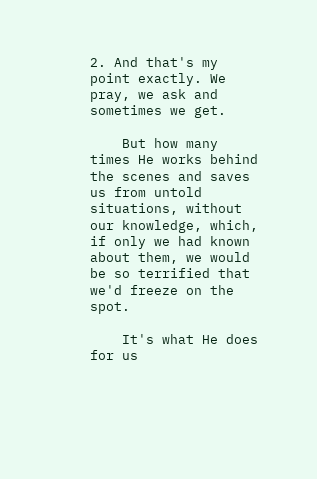2. And that's my point exactly. We pray, we ask and sometimes we get.

    But how many times He works behind the scenes and saves us from untold situations, without our knowledge, which, if only we had known about them, we would be so terrified that we'd freeze on the spot.

    It's what He does for us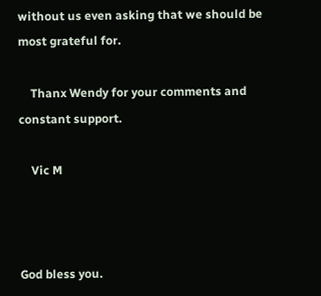without us even asking that we should be most grateful for.

    Thanx Wendy for your comments and constant support.

    Vic M



God bless you.